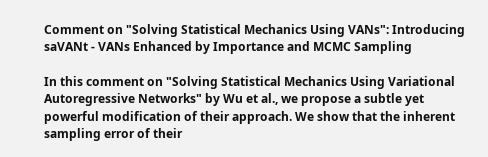Comment on "Solving Statistical Mechanics Using VANs": Introducing saVANt - VANs Enhanced by Importance and MCMC Sampling

In this comment on "Solving Statistical Mechanics Using Variational Autoregressive Networks" by Wu et al., we propose a subtle yet powerful modification of their approach. We show that the inherent sampling error of their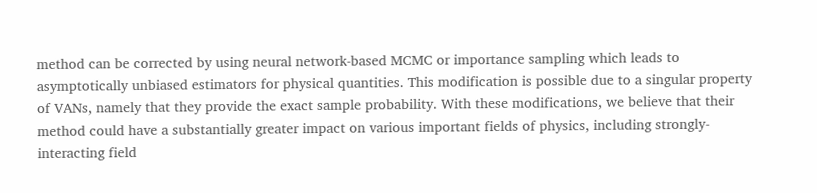method can be corrected by using neural network-based MCMC or importance sampling which leads to asymptotically unbiased estimators for physical quantities. This modification is possible due to a singular property of VANs, namely that they provide the exact sample probability. With these modifications, we believe that their method could have a substantially greater impact on various important fields of physics, including strongly-interacting field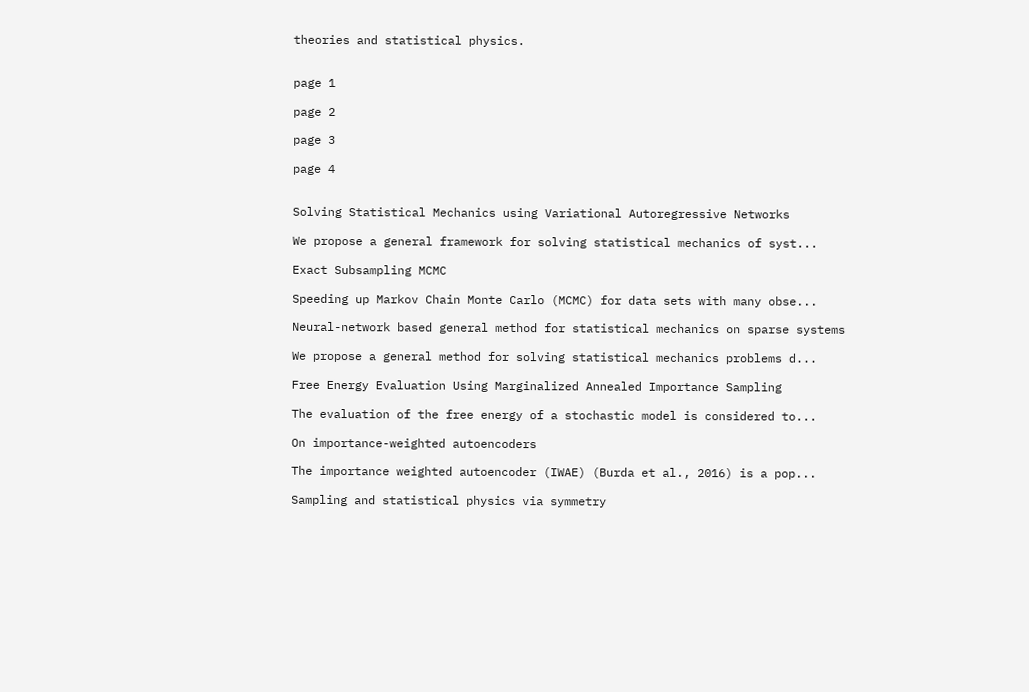theories and statistical physics.


page 1

page 2

page 3

page 4


Solving Statistical Mechanics using Variational Autoregressive Networks

We propose a general framework for solving statistical mechanics of syst...

Exact Subsampling MCMC

Speeding up Markov Chain Monte Carlo (MCMC) for data sets with many obse...

Neural-network based general method for statistical mechanics on sparse systems

We propose a general method for solving statistical mechanics problems d...

Free Energy Evaluation Using Marginalized Annealed Importance Sampling

The evaluation of the free energy of a stochastic model is considered to...

On importance-weighted autoencoders

The importance weighted autoencoder (IWAE) (Burda et al., 2016) is a pop...

Sampling and statistical physics via symmetry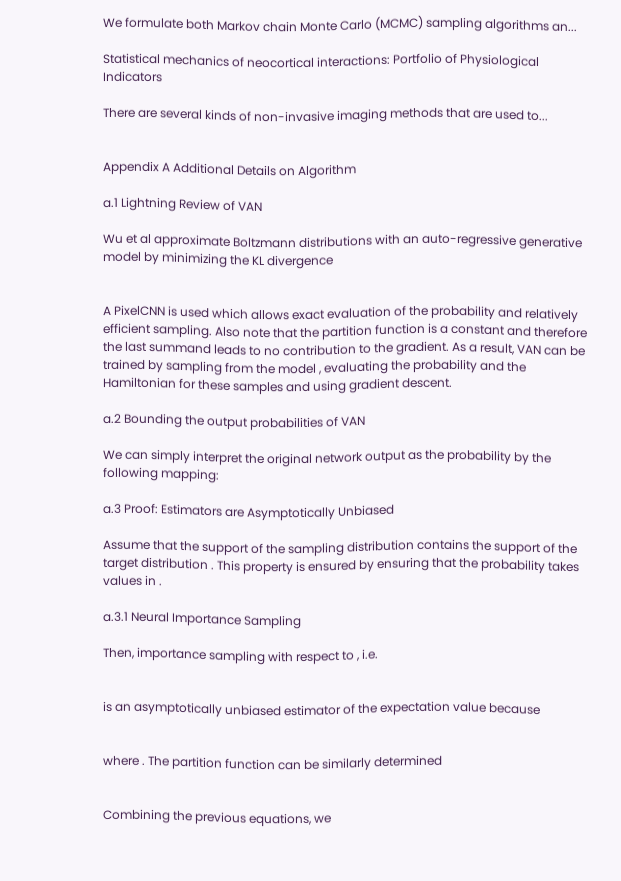We formulate both Markov chain Monte Carlo (MCMC) sampling algorithms an...

Statistical mechanics of neocortical interactions: Portfolio of Physiological Indicators

There are several kinds of non-invasive imaging methods that are used to...


Appendix A Additional Details on Algorithm

a.1 Lightning Review of VAN

Wu et al approximate Boltzmann distributions with an auto-regressive generative model by minimizing the KL divergence


A PixelCNN is used which allows exact evaluation of the probability and relatively efficient sampling. Also note that the partition function is a constant and therefore the last summand leads to no contribution to the gradient. As a result, VAN can be trained by sampling from the model , evaluating the probability and the Hamiltonian for these samples and using gradient descent.

a.2 Bounding the output probabilities of VAN

We can simply interpret the original network output as the probability by the following mapping:

a.3 Proof: Estimators are Asymptotically Unbiased

Assume that the support of the sampling distribution contains the support of the target distribution . This property is ensured by ensuring that the probability takes values in .

a.3.1 Neural Importance Sampling

Then, importance sampling with respect to , i.e.


is an asymptotically unbiased estimator of the expectation value because


where . The partition function can be similarly determined


Combining the previous equations, we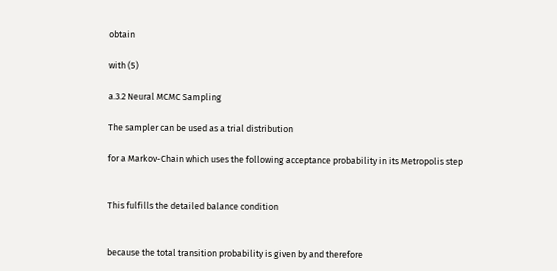obtain

with (5)

a.3.2 Neural MCMC Sampling

The sampler can be used as a trial distribution

for a Markov-Chain which uses the following acceptance probability in its Metropolis step


This fulfills the detailed balance condition


because the total transition probability is given by and therefore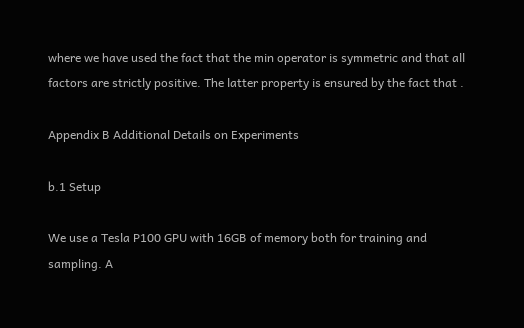where we have used the fact that the min operator is symmetric and that all factors are strictly positive. The latter property is ensured by the fact that .

Appendix B Additional Details on Experiments

b.1 Setup

We use a Tesla P100 GPU with 16GB of memory both for training and sampling. A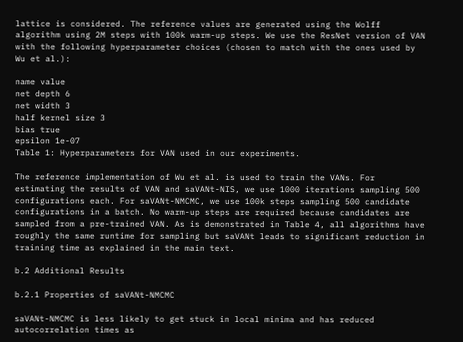lattice is considered. The reference values are generated using the Wolff algorithm using 2M steps with 100k warm-up steps. We use the ResNet version of VAN with the following hyperparameter choices (chosen to match with the ones used by Wu et al.):

name value
net depth 6
net width 3
half kernel size 3
bias true
epsilon 1e-07
Table 1: Hyperparameters for VAN used in our experiments.

The reference implementation of Wu et al. is used to train the VANs. For estimating the results of VAN and saVANt-NIS, we use 1000 iterations sampling 500 configurations each. For saVANt-NMCMC, we use 100k steps sampling 500 candidate configurations in a batch. No warm-up steps are required because candidates are sampled from a pre-trained VAN. As is demonstrated in Table 4, all algorithms have roughly the same runtime for sampling but saVANt leads to significant reduction in training time as explained in the main text.

b.2 Additional Results

b.2.1 Properties of saVANt-NMCMC

saVANt-NMCMC is less likely to get stuck in local minima and has reduced autocorrelation times as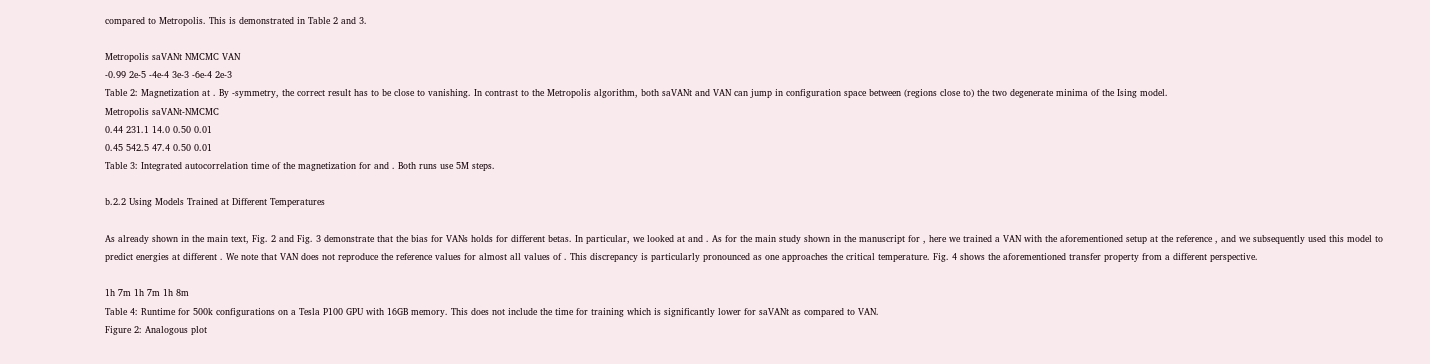compared to Metropolis. This is demonstrated in Table 2 and 3.

Metropolis saVANt NMCMC VAN
-0.99 2e-5 -4e-4 3e-3 -6e-4 2e-3
Table 2: Magnetization at . By -symmetry, the correct result has to be close to vanishing. In contrast to the Metropolis algorithm, both saVANt and VAN can jump in configuration space between (regions close to) the two degenerate minima of the Ising model.
Metropolis saVANt-NMCMC
0.44 231.1 14.0 0.50 0.01
0.45 542.5 47.4 0.50 0.01
Table 3: Integrated autocorrelation time of the magnetization for and . Both runs use 5M steps.

b.2.2 Using Models Trained at Different Temperatures

As already shown in the main text, Fig. 2 and Fig. 3 demonstrate that the bias for VANs holds for different betas. In particular, we looked at and . As for the main study shown in the manuscript for , here we trained a VAN with the aforementioned setup at the reference , and we subsequently used this model to predict energies at different . We note that VAN does not reproduce the reference values for almost all values of . This discrepancy is particularly pronounced as one approaches the critical temperature. Fig. 4 shows the aforementioned transfer property from a different perspective.

1h 7m 1h 7m 1h 8m
Table 4: Runtime for 500k configurations on a Tesla P100 GPU with 16GB memory. This does not include the time for training which is significantly lower for saVANt as compared to VAN.
Figure 2: Analogous plot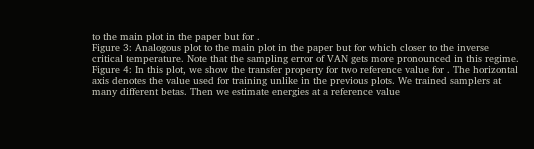to the main plot in the paper but for .
Figure 3: Analogous plot to the main plot in the paper but for which closer to the inverse critical temperature. Note that the sampling error of VAN gets more pronounced in this regime.
Figure 4: In this plot, we show the transfer property for two reference value for . The horizontal axis denotes the value used for training unlike in the previous plots. We trained samplers at many different betas. Then we estimate energies at a reference value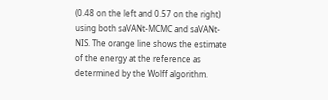(0.48 on the left and 0.57 on the right) using both saVANt-MCMC and saVANt-NIS. The orange line shows the estimate of the energy at the reference as determined by the Wolff algorithm.